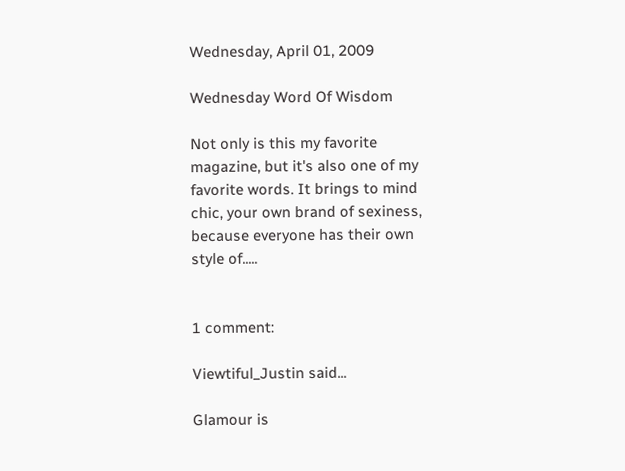Wednesday, April 01, 2009

Wednesday Word Of Wisdom

Not only is this my favorite magazine, but it's also one of my favorite words. It brings to mind chic, your own brand of sexiness, because everyone has their own style of.....


1 comment:

Viewtiful_Justin said...

Glamour is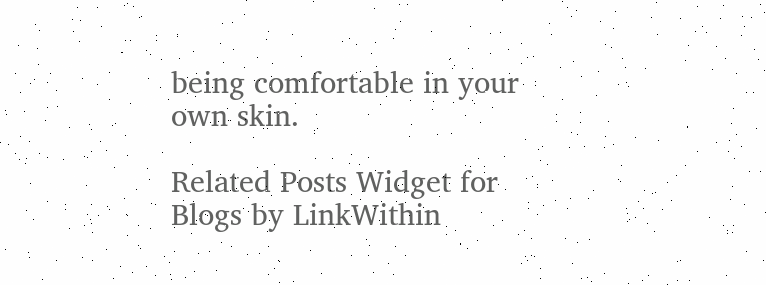being comfortable in your own skin.

Related Posts Widget for Blogs by LinkWithin